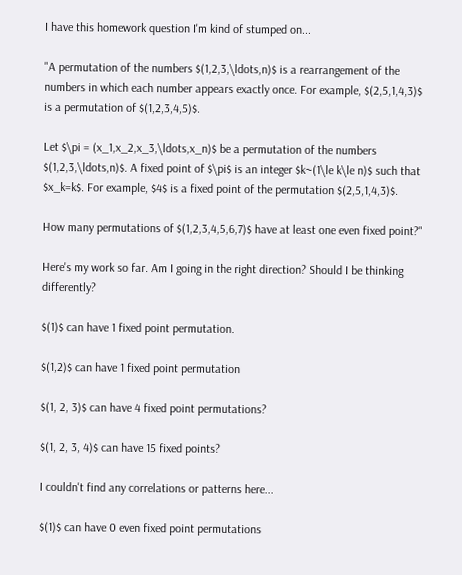I have this homework question I'm kind of stumped on...

"A permutation of the numbers $(1,2,3,\ldots,n)$ is a rearrangement of the numbers in which each number appears exactly once. For example, $(2,5,1,4,3)$ is a permutation of $(1,2,3,4,5)$.

Let $\pi = (x_1,x_2,x_3,\ldots,x_n)$ be a permutation of the numbers $(1,2,3,\ldots,n)$. A fixed point of $\pi$ is an integer $k~(1\le k\le n)$ such that $x_k=k$. For example, $4$ is a fixed point of the permutation $(2,5,1,4,3)$.

How many permutations of $(1,2,3,4,5,6,7)$ have at least one even fixed point?"

Here's my work so far. Am I going in the right direction? Should I be thinking differently?

$(1)$ can have 1 fixed point permutation.

$(1,2)$ can have 1 fixed point permutation

$(1, 2, 3)$ can have 4 fixed point permutations?

$(1, 2, 3, 4)$ can have 15 fixed points?

I couldn't find any correlations or patterns here...

$(1)$ can have 0 even fixed point permutations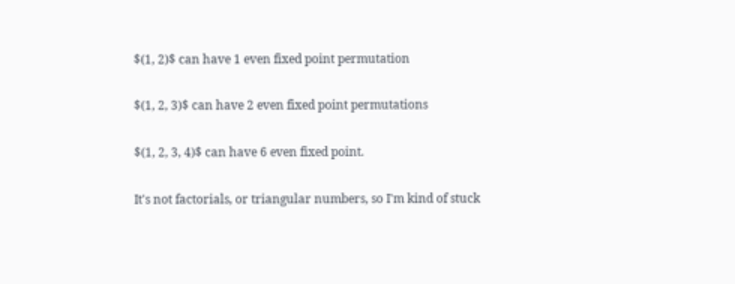$(1, 2)$ can have 1 even fixed point permutation

$(1, 2, 3)$ can have 2 even fixed point permutations

$(1, 2, 3, 4)$ can have 6 even fixed point.

It's not factorials, or triangular numbers, so I'm kind of stuck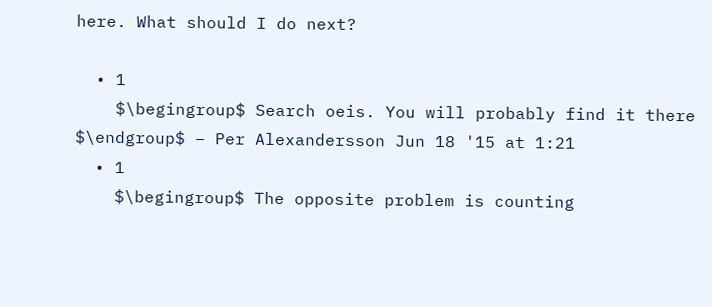here. What should I do next?

  • 1
    $\begingroup$ Search oeis. You will probably find it there $\endgroup$ – Per Alexandersson Jun 18 '15 at 1:21
  • 1
    $\begingroup$ The opposite problem is counting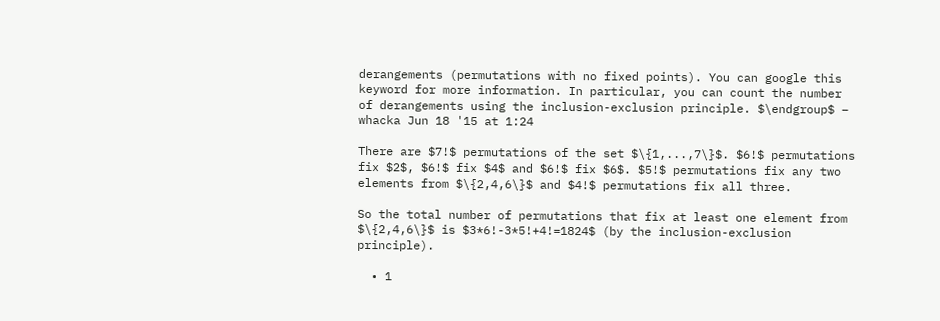derangements (permutations with no fixed points). You can google this keyword for more information. In particular, you can count the number of derangements using the inclusion-exclusion principle. $\endgroup$ – whacka Jun 18 '15 at 1:24

There are $7!$ permutations of the set $\{1,...,7\}$. $6!$ permutations fix $2$, $6!$ fix $4$ and $6!$ fix $6$. $5!$ permutations fix any two elements from $\{2,4,6\}$ and $4!$ permutations fix all three.

So the total number of permutations that fix at least one element from $\{2,4,6\}$ is $3*6!-3*5!+4!=1824$ (by the inclusion-exclusion principle).

  • 1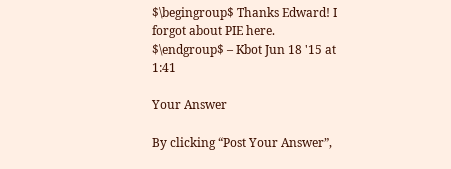$\begingroup$ Thanks Edward! I forgot about PIE here. $\endgroup$ – Kbot Jun 18 '15 at 1:41

Your Answer

By clicking “Post Your Answer”,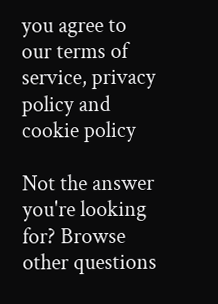you agree to our terms of service, privacy policy and cookie policy

Not the answer you're looking for? Browse other questions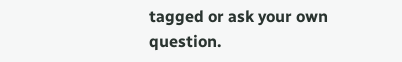tagged or ask your own question.